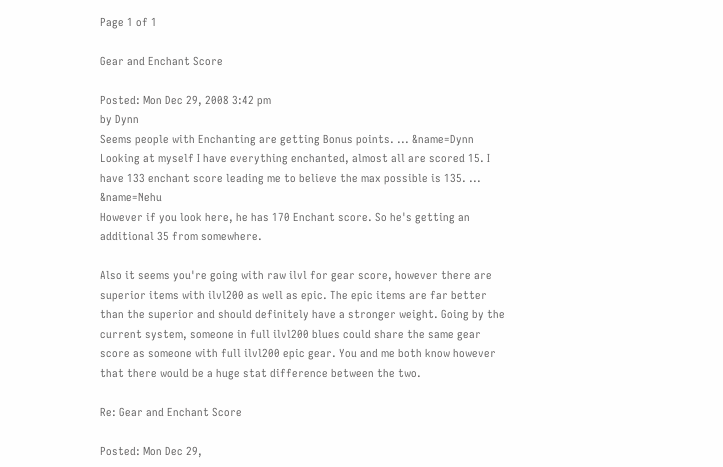Page 1 of 1

Gear and Enchant Score

Posted: Mon Dec 29, 2008 3:42 pm
by Dynn
Seems people with Enchanting are getting Bonus points. ... &name=Dynn
Looking at myself I have everything enchanted, almost all are scored 15. I have 133 enchant score leading me to believe the max possible is 135. ... &name=Nehu
However if you look here, he has 170 Enchant score. So he's getting an additional 35 from somewhere.

Also it seems you're going with raw ilvl for gear score, however there are superior items with ilvl200 as well as epic. The epic items are far better than the superior and should definitely have a stronger weight. Going by the current system, someone in full ilvl200 blues could share the same gear score as someone with full ilvl200 epic gear. You and me both know however that there would be a huge stat difference between the two.

Re: Gear and Enchant Score

Posted: Mon Dec 29,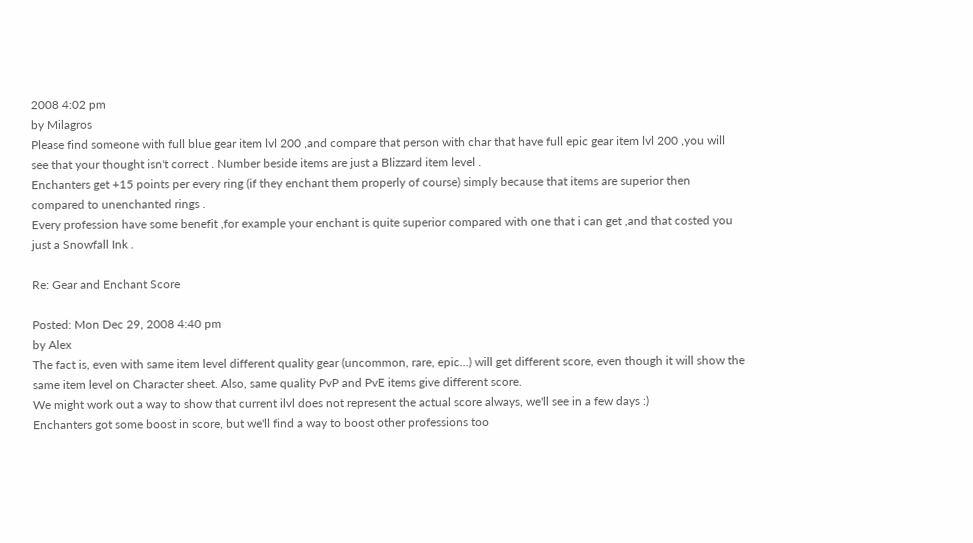2008 4:02 pm
by Milagros
Please find someone with full blue gear item lvl 200 ,and compare that person with char that have full epic gear item lvl 200 ,you will see that your thought isn't correct . Number beside items are just a Blizzard item level .
Enchanters get +15 points per every ring (if they enchant them properly of course) simply because that items are superior then compared to unenchanted rings .
Every profession have some benefit ,for example your enchant is quite superior compared with one that i can get ,and that costed you just a Snowfall Ink .

Re: Gear and Enchant Score

Posted: Mon Dec 29, 2008 4:40 pm
by Alex
The fact is, even with same item level different quality gear (uncommon, rare, epic...) will get different score, even though it will show the same item level on Character sheet. Also, same quality PvP and PvE items give different score.
We might work out a way to show that current ilvl does not represent the actual score always, we'll see in a few days :)
Enchanters got some boost in score, but we'll find a way to boost other professions too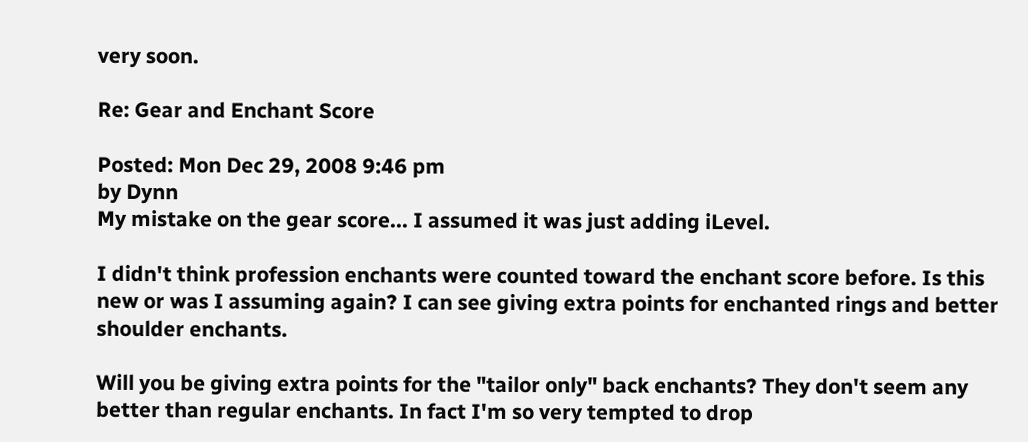very soon.

Re: Gear and Enchant Score

Posted: Mon Dec 29, 2008 9:46 pm
by Dynn
My mistake on the gear score... I assumed it was just adding iLevel.

I didn't think profession enchants were counted toward the enchant score before. Is this new or was I assuming again? I can see giving extra points for enchanted rings and better shoulder enchants.

Will you be giving extra points for the "tailor only" back enchants? They don't seem any better than regular enchants. In fact I'm so very tempted to drop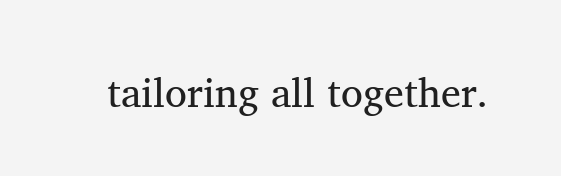tailoring all together.